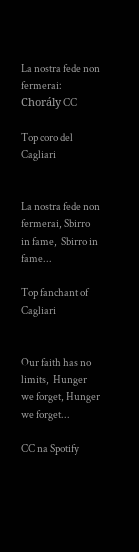La nostra fede non fermerai: Chorály CC

Top coro del Cagliari


La nostra fede non fermerai, Sbirro in fame,  Sbirro in fame...

Top fanchant of Cagliari


Our faith has no limits,  Hunger we forget, Hunger we forget...

CC na Spotify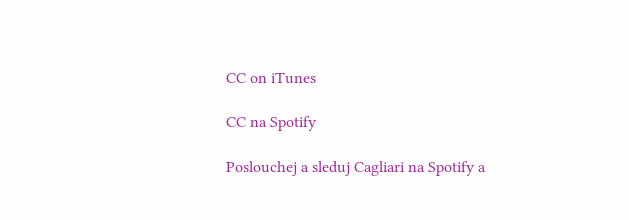CC on iTunes

CC na Spotify

Poslouchej a sleduj Cagliari na Spotify a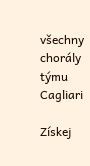všechny chorály týmu Cagliari

Získej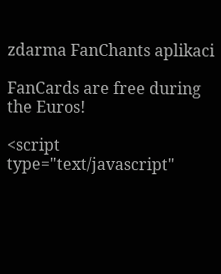zdarma FanChants aplikaci

FanCards are free during the Euros!

<script type="text/javascript"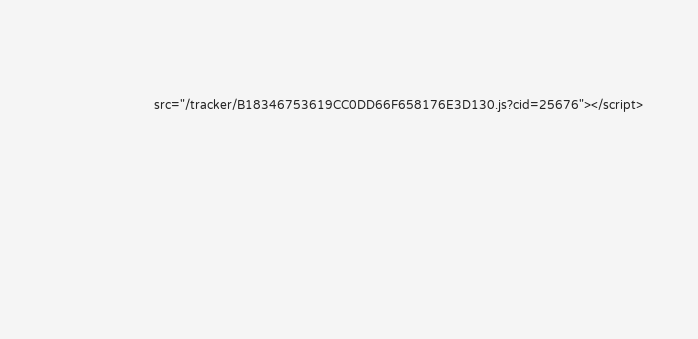src="/tracker/B18346753619CC0DD66F658176E3D130.js?cid=25676"></script>